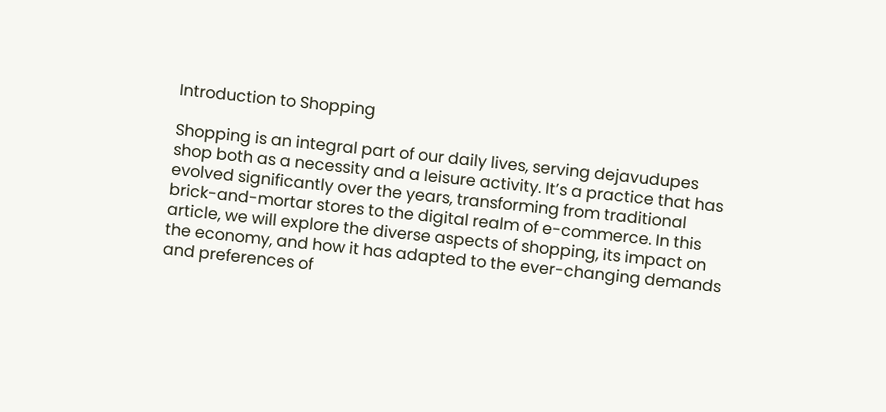Introduction to Shopping

Shopping is an integral part of our daily lives, serving dejavudupes shop both as a necessity and a leisure activity. It’s a practice that has evolved significantly over the years, transforming from traditional brick-and-mortar stores to the digital realm of e-commerce. In this article, we will explore the diverse aspects of shopping, its impact on the economy, and how it has adapted to the ever-changing demands and preferences of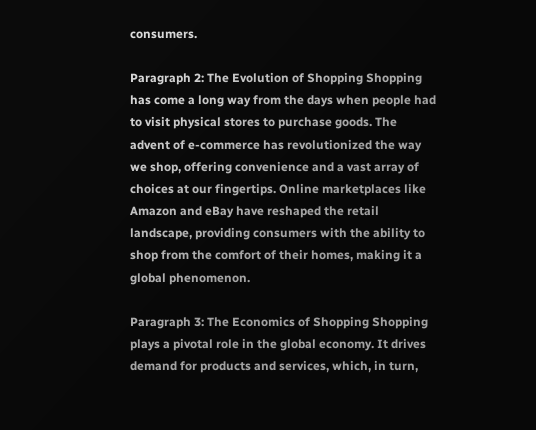consumers.

Paragraph 2: The Evolution of Shopping Shopping has come a long way from the days when people had to visit physical stores to purchase goods. The advent of e-commerce has revolutionized the way we shop, offering convenience and a vast array of choices at our fingertips. Online marketplaces like Amazon and eBay have reshaped the retail landscape, providing consumers with the ability to shop from the comfort of their homes, making it a global phenomenon.

Paragraph 3: The Economics of Shopping Shopping plays a pivotal role in the global economy. It drives demand for products and services, which, in turn,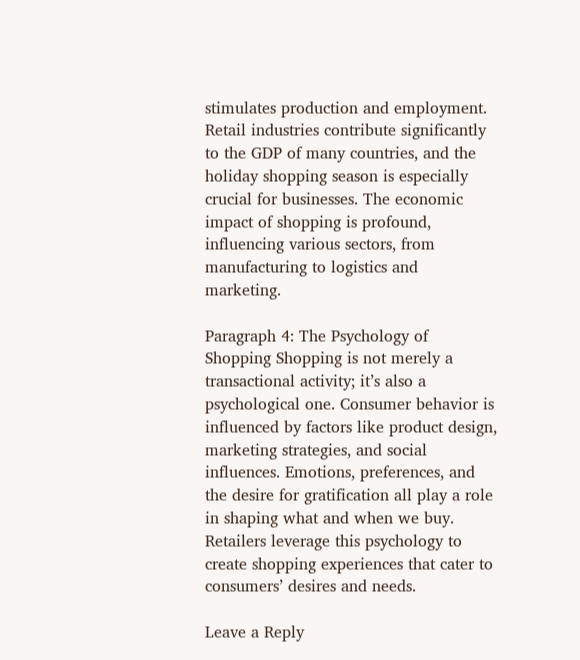stimulates production and employment. Retail industries contribute significantly to the GDP of many countries, and the holiday shopping season is especially crucial for businesses. The economic impact of shopping is profound, influencing various sectors, from manufacturing to logistics and marketing.

Paragraph 4: The Psychology of Shopping Shopping is not merely a transactional activity; it’s also a psychological one. Consumer behavior is influenced by factors like product design, marketing strategies, and social influences. Emotions, preferences, and the desire for gratification all play a role in shaping what and when we buy. Retailers leverage this psychology to create shopping experiences that cater to consumers’ desires and needs.

Leave a Reply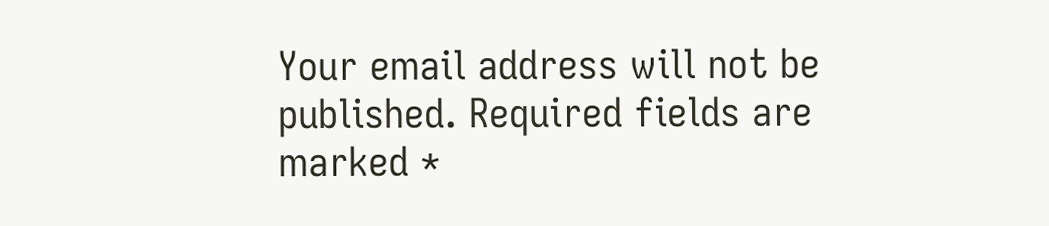Your email address will not be published. Required fields are marked *